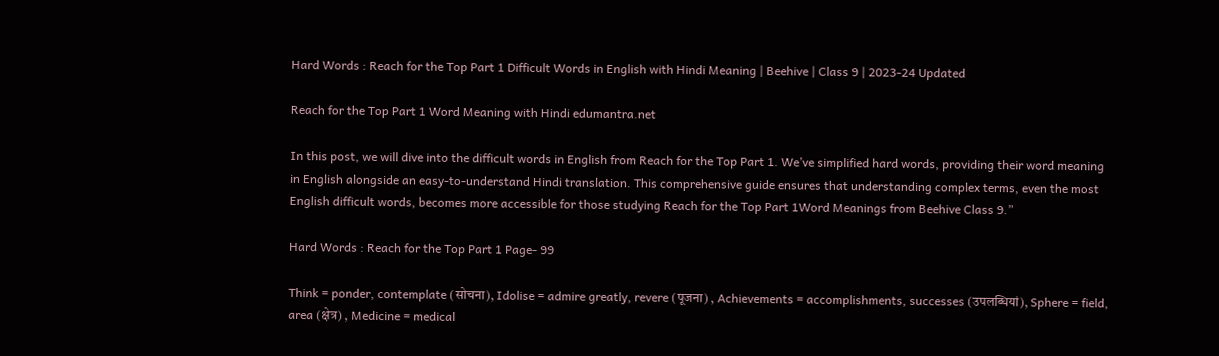Hard Words : Reach for the Top Part 1 Difficult Words in English with Hindi Meaning | Beehive | Class 9 | 2023-24 Updated

Reach for the Top Part 1 Word Meaning with Hindi edumantra.net

In this post, we will dive into the difficult words in English from Reach for the Top Part 1. We’ve simplified hard words, providing their word meaning in English alongside an easy-to-understand Hindi translation. This comprehensive guide ensures that understanding complex terms, even the most English difficult words, becomes more accessible for those studying Reach for the Top Part 1Word Meanings from Beehive Class 9.”

Hard Words : Reach for the Top Part 1 Page- 99

Think = ponder, contemplate (सोचना), Idolise = admire greatly, revere (पूजना) , Achievements = accomplishments, successes (उपलब्धियां), Sphere = field, area (क्षेत्र) , Medicine = medical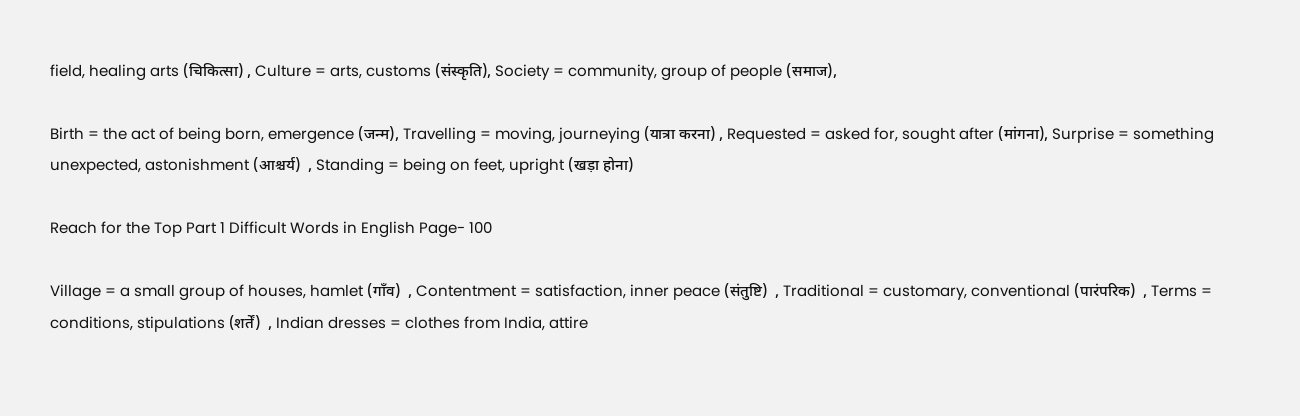field, healing arts (चिकित्सा) , Culture = arts, customs (संस्कृति), Society = community, group of people (समाज),

Birth = the act of being born, emergence (जन्म), Travelling = moving, journeying (यात्रा करना) , Requested = asked for, sought after (मांगना), Surprise = something unexpected, astonishment (आश्चर्य)  , Standing = being on feet, upright (खड़ा होना)

Reach for the Top Part 1 Difficult Words in English Page- 100

Village = a small group of houses, hamlet (गाँव)  , Contentment = satisfaction, inner peace (संतुष्टि)  , Traditional = customary, conventional (पारंपरिक)  , Terms = conditions, stipulations (शर्तें)  , Indian dresses = clothes from India, attire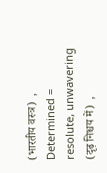(भारतीय वस्त्र)  , Determined = resolute, unwavering (दृढ़ निश्चय में)  ,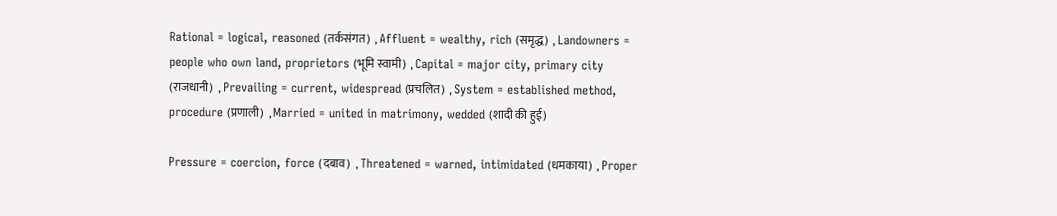Rational = logical, reasoned (तर्कसंगत)  , Affluent = wealthy, rich (समृद्ध)  , Landowners = people who own land, proprietors (भूमि स्वामी)  , Capital = major city, primary city (राजधानी)  , Prevailing = current, widespread (प्रचलित)  , System = established method, procedure (प्रणाली)  , Married = united in matrimony, wedded (शादी की हुई)

Pressure = coercion, force (दबाव)  , Threatened = warned, intimidated (धमकाया)  , Proper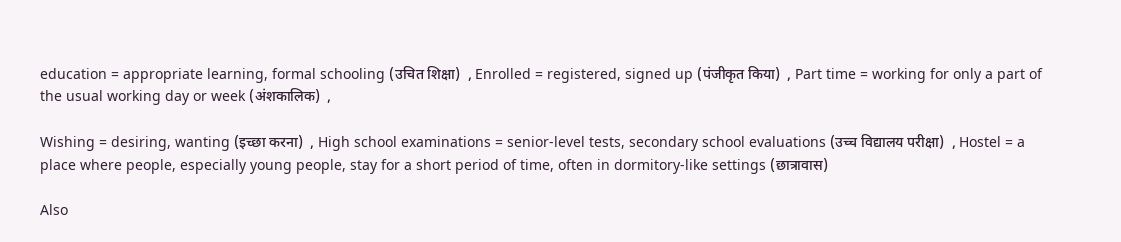education = appropriate learning, formal schooling (उचित शिक्षा)  , Enrolled = registered, signed up (पंजीकृत किया)  , Part time = working for only a part of the usual working day or week (अंशकालिक)  ,

Wishing = desiring, wanting (इच्छा करना)  , High school examinations = senior-level tests, secondary school evaluations (उच्च विद्यालय परीक्षा)  , Hostel = a place where people, especially young people, stay for a short period of time, often in dormitory-like settings (छात्रावास)

Also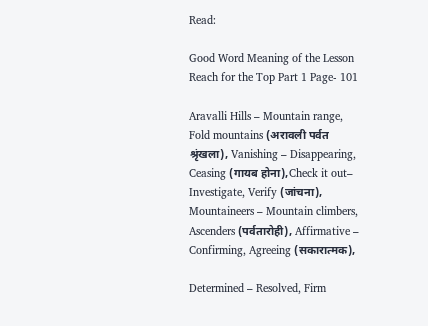Read:

Good Word Meaning of the Lesson Reach for the Top Part 1 Page- 101

Aravalli Hills – Mountain range, Fold mountains (अरावली पर्वत श्रृंखला), Vanishing – Disappearing, Ceasing (गायब होना),Check it out– Investigate, Verify (जांचना), Mountaineers – Mountain climbers, Ascenders (पर्वतारोही), Affirmative – Confirming, Agreeing (सकारात्मक),

Determined – Resolved, Firm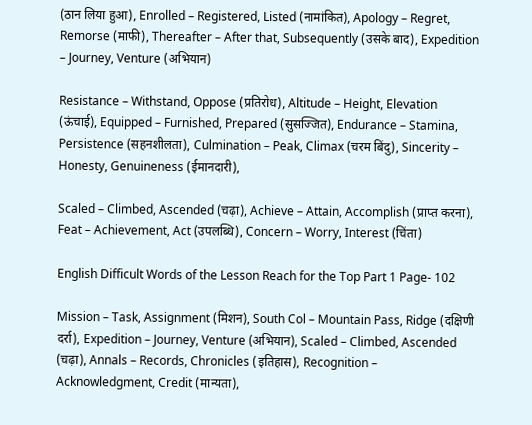(ठान लिया हुआ), Enrolled – Registered, Listed (नामांकित), Apology – Regret, Remorse (माफी), Thereafter – After that, Subsequently (उसके बाद), Expedition – Journey, Venture (अभियान)

Resistance – Withstand, Oppose (प्रतिरोध), Altitude – Height, Elevation (ऊंचाई), Equipped – Furnished, Prepared (सुसज्जित), Endurance – Stamina, Persistence (सहनशीलता), Culmination – Peak, Climax (चरम बिंदु), Sincerity – Honesty, Genuineness (ईमानदारी),

Scaled – Climbed, Ascended (चढ़ा), Achieve – Attain, Accomplish (प्राप्त करना), Feat – Achievement, Act (उपलब्धि), Concern – Worry, Interest (चिंता)

English Difficult Words of the Lesson Reach for the Top Part 1 Page- 102

Mission – Task, Assignment (मिशन), South Col – Mountain Pass, Ridge (दक्षिणी दर्रा), Expedition – Journey, Venture (अभियान), Scaled – Climbed, Ascended (चढ़ा), Annals – Records, Chronicles (इतिहास), Recognition – Acknowledgment, Credit (मान्यता),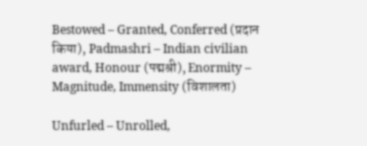Bestowed – Granted, Conferred (प्रदान किया), Padmashri – Indian civilian award, Honour (पद्मश्री), Enormity – Magnitude, Immensity (विशालता)

Unfurled – Unrolled,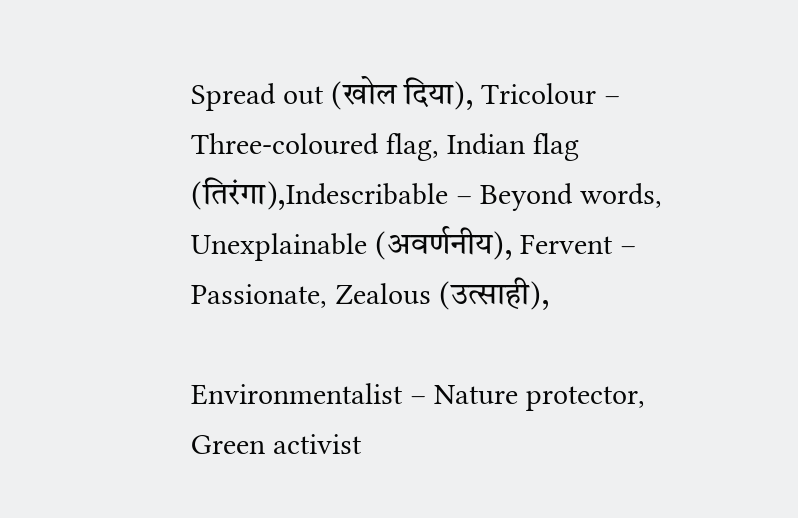Spread out (खोल दिया), Tricolour – Three-coloured flag, Indian flag (तिरंगा),Indescribable – Beyond words, Unexplainable (अवर्णनीय), Fervent – Passionate, Zealous (उत्साही),

Environmentalist – Nature protector, Green activist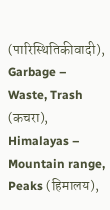(पारिस्थितिकीवादी), Garbage – Waste, Trash (कचरा), Himalayas – Mountain range, Peaks (हिमालय),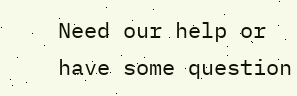Need our help or have some question